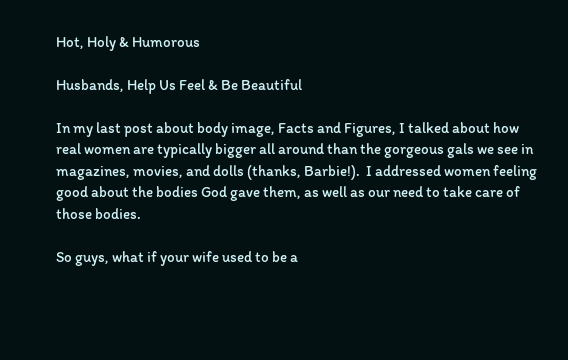Hot, Holy & Humorous

Husbands, Help Us Feel & Be Beautiful

In my last post about body image, Facts and Figures, I talked about how real women are typically bigger all around than the gorgeous gals we see in magazines, movies, and dolls (thanks, Barbie!).  I addressed women feeling good about the bodies God gave them, as well as our need to take care of those bodies.

So guys, what if your wife used to be a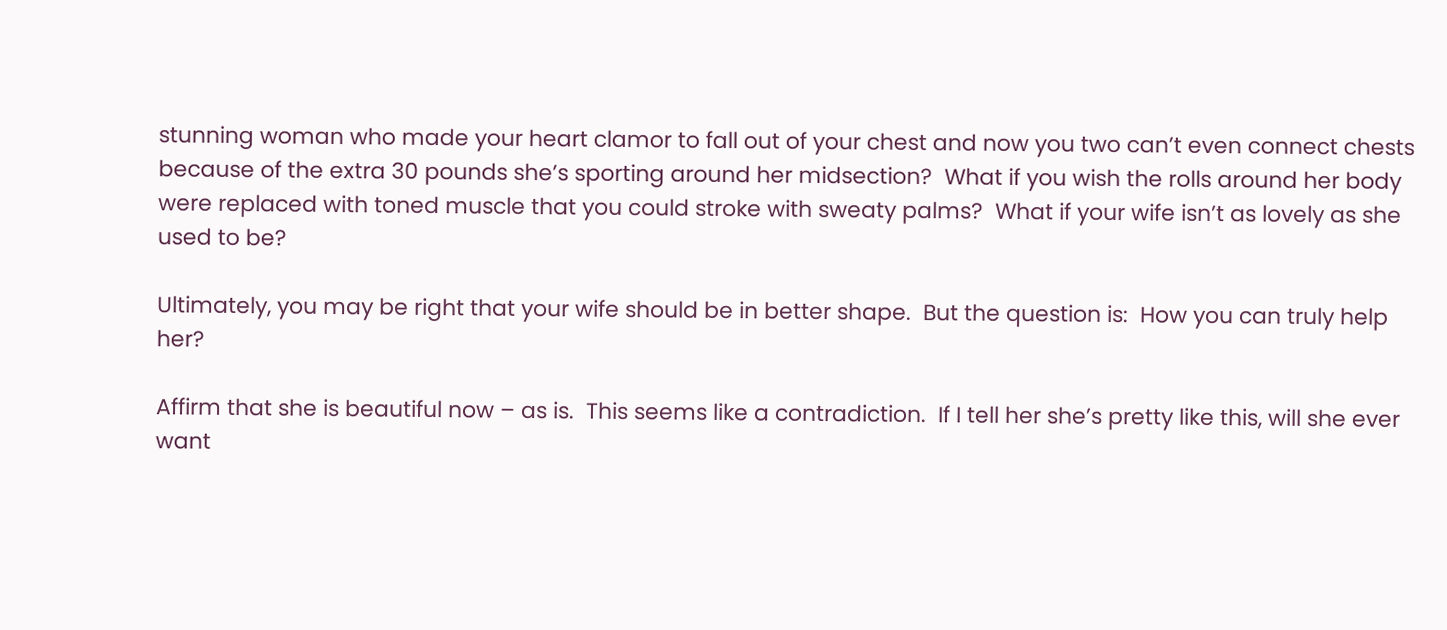stunning woman who made your heart clamor to fall out of your chest and now you two can’t even connect chests because of the extra 30 pounds she’s sporting around her midsection?  What if you wish the rolls around her body were replaced with toned muscle that you could stroke with sweaty palms?  What if your wife isn’t as lovely as she used to be?

Ultimately, you may be right that your wife should be in better shape.  But the question is:  How you can truly help her?

Affirm that she is beautiful now – as is.  This seems like a contradiction.  If I tell her she’s pretty like this, will she ever want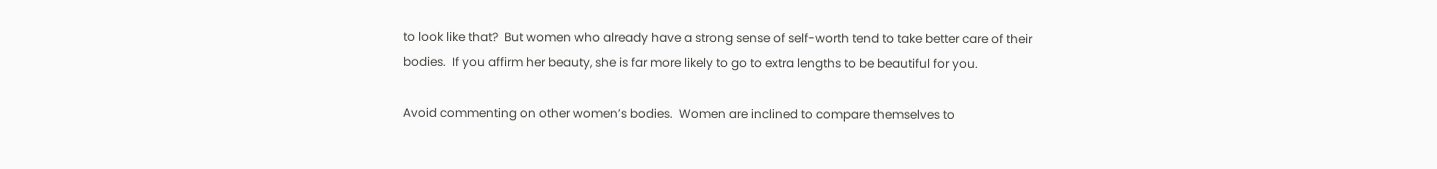to look like that?  But women who already have a strong sense of self-worth tend to take better care of their bodies.  If you affirm her beauty, she is far more likely to go to extra lengths to be beautiful for you.

Avoid commenting on other women’s bodies.  Women are inclined to compare themselves to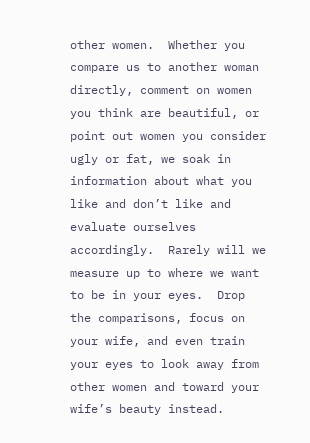other women.  Whether you compare us to another woman directly, comment on women you think are beautiful, or point out women you consider ugly or fat, we soak in information about what you like and don’t like and evaluate ourselves accordingly.  Rarely will we measure up to where we want to be in your eyes.  Drop the comparisons, focus on your wife, and even train your eyes to look away from other women and toward your wife’s beauty instead.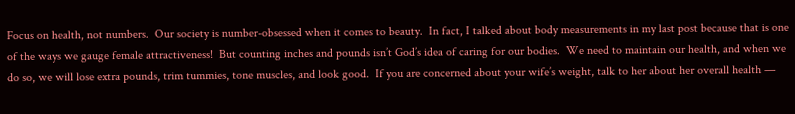Focus on health, not numbers.  Our society is number-obsessed when it comes to beauty.  In fact, I talked about body measurements in my last post because that is one of the ways we gauge female attractiveness!  But counting inches and pounds isn’t God’s idea of caring for our bodies.  We need to maintain our health, and when we do so, we will lose extra pounds, trim tummies, tone muscles, and look good.  If you are concerned about your wife’s weight, talk to her about her overall health —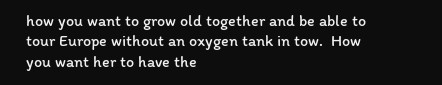how you want to grow old together and be able to tour Europe without an oxygen tank in tow.  How you want her to have the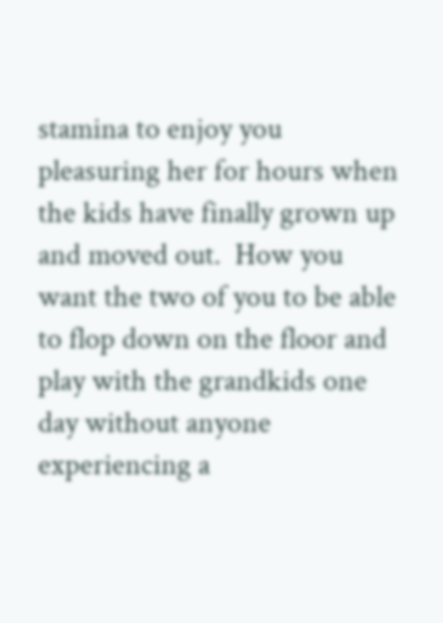stamina to enjoy you pleasuring her for hours when the kids have finally grown up and moved out.  How you want the two of you to be able to flop down on the floor and play with the grandkids one day without anyone experiencing a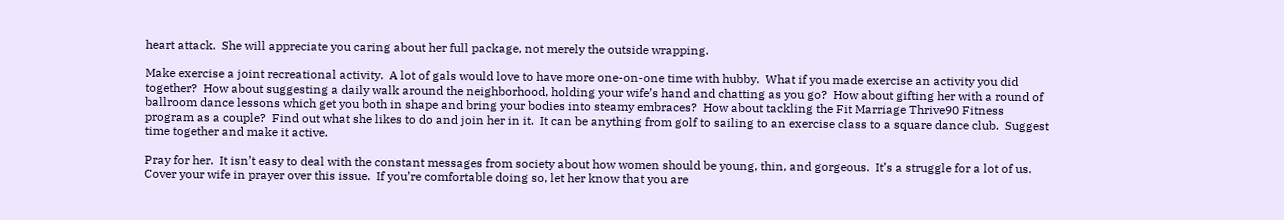heart attack.  She will appreciate you caring about her full package, not merely the outside wrapping.

Make exercise a joint recreational activity.  A lot of gals would love to have more one-on-one time with hubby.  What if you made exercise an activity you did together?  How about suggesting a daily walk around the neighborhood, holding your wife’s hand and chatting as you go?  How about gifting her with a round of ballroom dance lessons which get you both in shape and bring your bodies into steamy embraces?  How about tackling the Fit Marriage Thrive90 Fitness program as a couple?  Find out what she likes to do and join her in it.  It can be anything from golf to sailing to an exercise class to a square dance club.  Suggest time together and make it active.

Pray for her.  It isn’t easy to deal with the constant messages from society about how women should be young, thin, and gorgeous.  It’s a struggle for a lot of us.  Cover your wife in prayer over this issue.  If you’re comfortable doing so, let her know that you are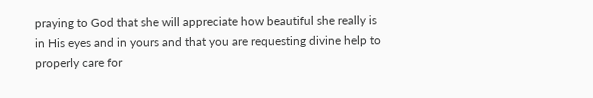praying to God that she will appreciate how beautiful she really is in His eyes and in yours and that you are requesting divine help to properly care for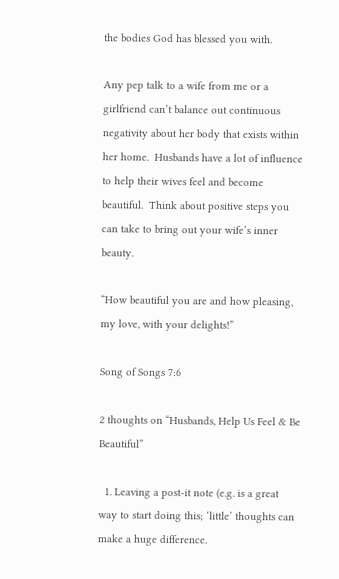the bodies God has blessed you with.

Any pep talk to a wife from me or a girlfriend can’t balance out continuous negativity about her body that exists within her home.  Husbands have a lot of influence to help their wives feel and become beautiful.  Think about positive steps you can take to bring out your wife’s inner beauty.

“How beautiful you are and how pleasing, my love, with your delights!”

Song of Songs 7:6

2 thoughts on “Husbands, Help Us Feel & Be Beautiful”

  1. Leaving a post-it note (e.g. is a great way to start doing this; ‘little’ thoughts can make a huge difference.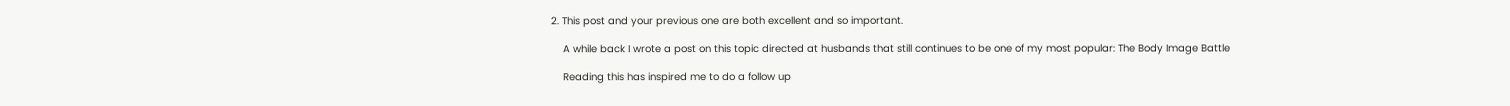2. This post and your previous one are both excellent and so important.

    A while back I wrote a post on this topic directed at husbands that still continues to be one of my most popular: The Body Image Battle

    Reading this has inspired me to do a follow up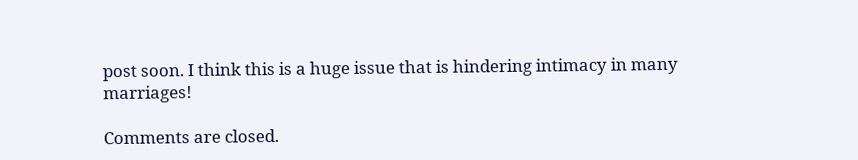post soon. I think this is a huge issue that is hindering intimacy in many marriages!

Comments are closed.